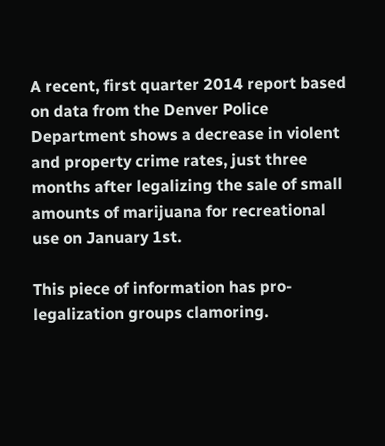A recent, first quarter 2014 report based on data from the Denver Police Department shows a decrease in violent and property crime rates, just three months after legalizing the sale of small amounts of marijuana for recreational use on January 1st.

This piece of information has pro-legalization groups clamoring.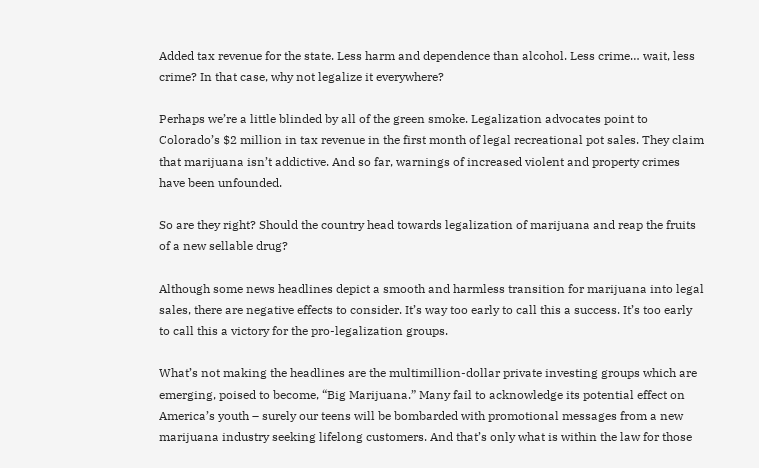Added tax revenue for the state. Less harm and dependence than alcohol. Less crime… wait, less crime? In that case, why not legalize it everywhere?

Perhaps we’re a little blinded by all of the green smoke. Legalization advocates point to Colorado’s $2 million in tax revenue in the first month of legal recreational pot sales. They claim that marijuana isn’t addictive. And so far, warnings of increased violent and property crimes have been unfounded.

So are they right? Should the country head towards legalization of marijuana and reap the fruits of a new sellable drug?

Although some news headlines depict a smooth and harmless transition for marijuana into legal sales, there are negative effects to consider. It’s way too early to call this a success. It’s too early to call this a victory for the pro-legalization groups.

What’s not making the headlines are the multimillion-dollar private investing groups which are emerging, poised to become, “Big Marijuana.” Many fail to acknowledge its potential effect on America’s youth – surely our teens will be bombarded with promotional messages from a new marijuana industry seeking lifelong customers. And that’s only what is within the law for those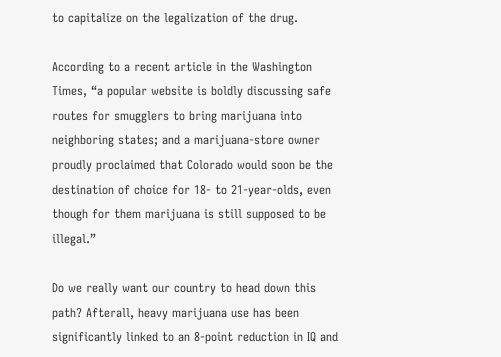to capitalize on the legalization of the drug.

According to a recent article in the Washington Times, “a popular website is boldly discussing safe routes for smugglers to bring marijuana into neighboring states; and a marijuana-store owner proudly proclaimed that Colorado would soon be the destination of choice for 18- to 21-year-olds, even though for them marijuana is still supposed to be illegal.”

Do we really want our country to head down this path? Afterall, heavy marijuana use has been significantly linked to an 8-point reduction in IQ and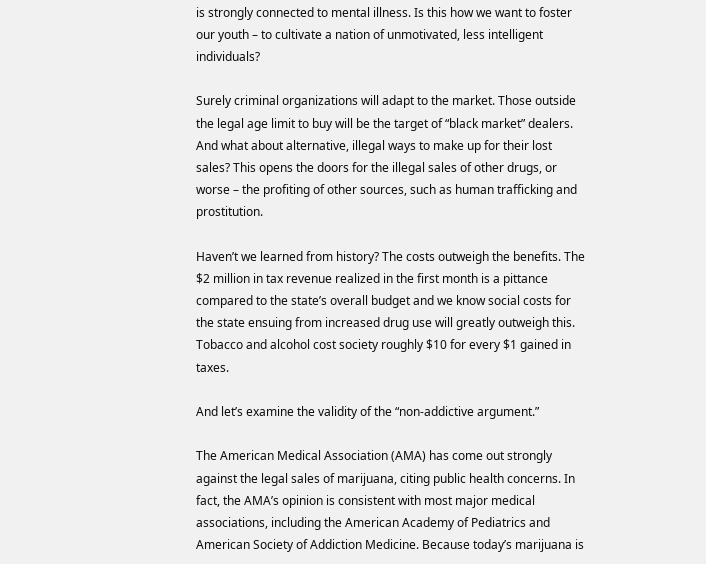is strongly connected to mental illness. Is this how we want to foster our youth – to cultivate a nation of unmotivated, less intelligent individuals?

Surely criminal organizations will adapt to the market. Those outside the legal age limit to buy will be the target of “black market” dealers. And what about alternative, illegal ways to make up for their lost sales? This opens the doors for the illegal sales of other drugs, or worse – the profiting of other sources, such as human trafficking and prostitution.

Haven’t we learned from history? The costs outweigh the benefits. The $2 million in tax revenue realized in the first month is a pittance compared to the state’s overall budget and we know social costs for the state ensuing from increased drug use will greatly outweigh this. Tobacco and alcohol cost society roughly $10 for every $1 gained in taxes.

And let’s examine the validity of the “non-addictive argument.”

The American Medical Association (AMA) has come out strongly against the legal sales of marijuana, citing public health concerns. In fact, the AMA’s opinion is consistent with most major medical associations, including the American Academy of Pediatrics and American Society of Addiction Medicine. Because today’s marijuana is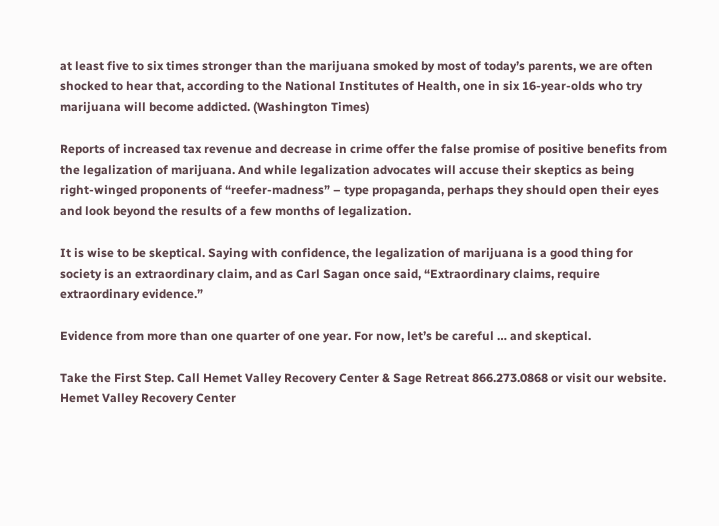at least five to six times stronger than the marijuana smoked by most of today’s parents, we are often shocked to hear that, according to the National Institutes of Health, one in six 16-year-olds who try marijuana will become addicted. (Washington Times)

Reports of increased tax revenue and decrease in crime offer the false promise of positive benefits from the legalization of marijuana. And while legalization advocates will accuse their skeptics as being right-winged proponents of “reefer-madness” – type propaganda, perhaps they should open their eyes and look beyond the results of a few months of legalization.

It is wise to be skeptical. Saying with confidence, the legalization of marijuana is a good thing for society is an extraordinary claim, and as Carl Sagan once said, “Extraordinary claims, require extraordinary evidence.”

Evidence from more than one quarter of one year. For now, let’s be careful … and skeptical.

Take the First Step. Call Hemet Valley Recovery Center & Sage Retreat 866.273.0868 or visit our website. Hemet Valley Recovery Center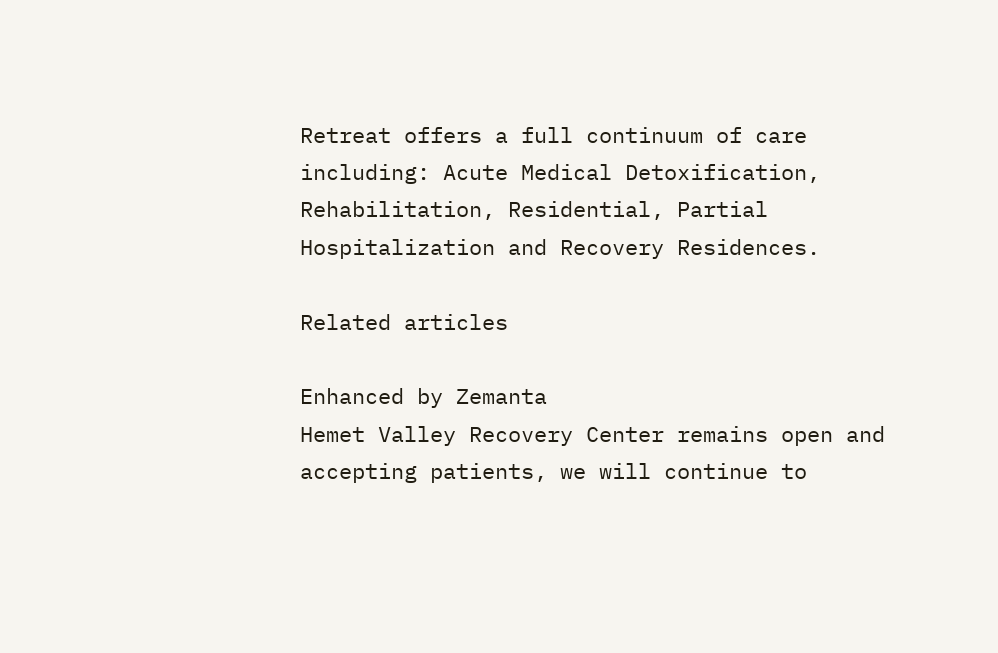Retreat offers a full continuum of care including: Acute Medical Detoxification, Rehabilitation, Residential, Partial Hospitalization and Recovery Residences.

Related articles

Enhanced by Zemanta
Hemet Valley Recovery Center remains open and accepting patients, we will continue to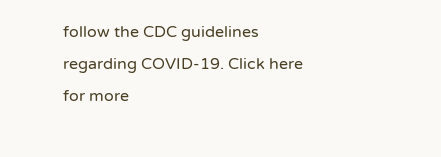follow the CDC guidelines regarding COVID-19. Click here for more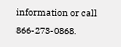information or call 866-273-0868.